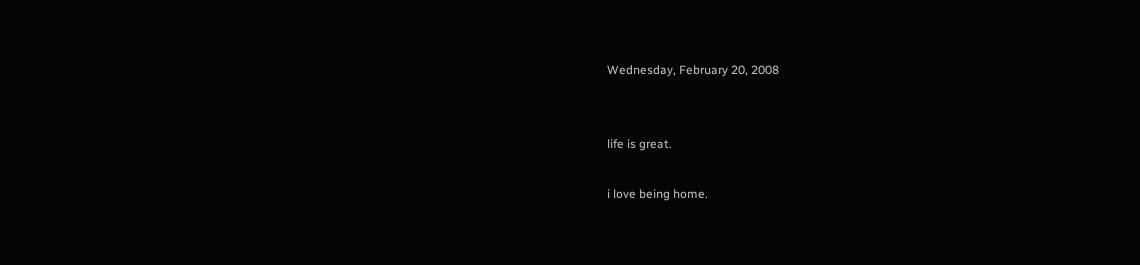Wednesday, February 20, 2008


life is great.

i love being home.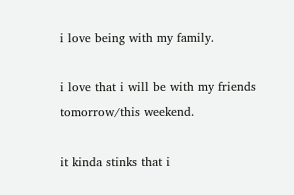i love being with my family.

i love that i will be with my friends tomorrow/this weekend.

it kinda stinks that i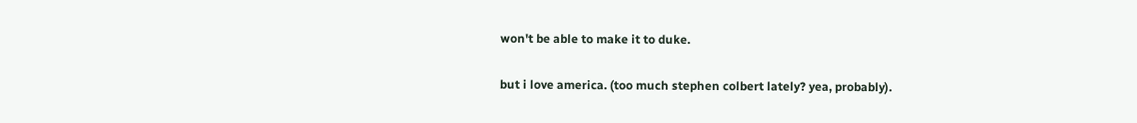won't be able to make it to duke.

but i love america. (too much stephen colbert lately? yea, probably).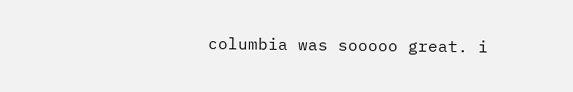columbia was sooooo great. i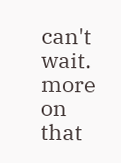can't wait. more on that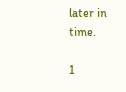later in time.

1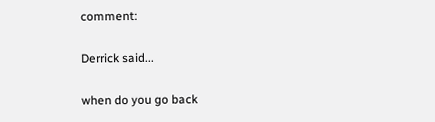comment:

Derrick said...

when do you go back